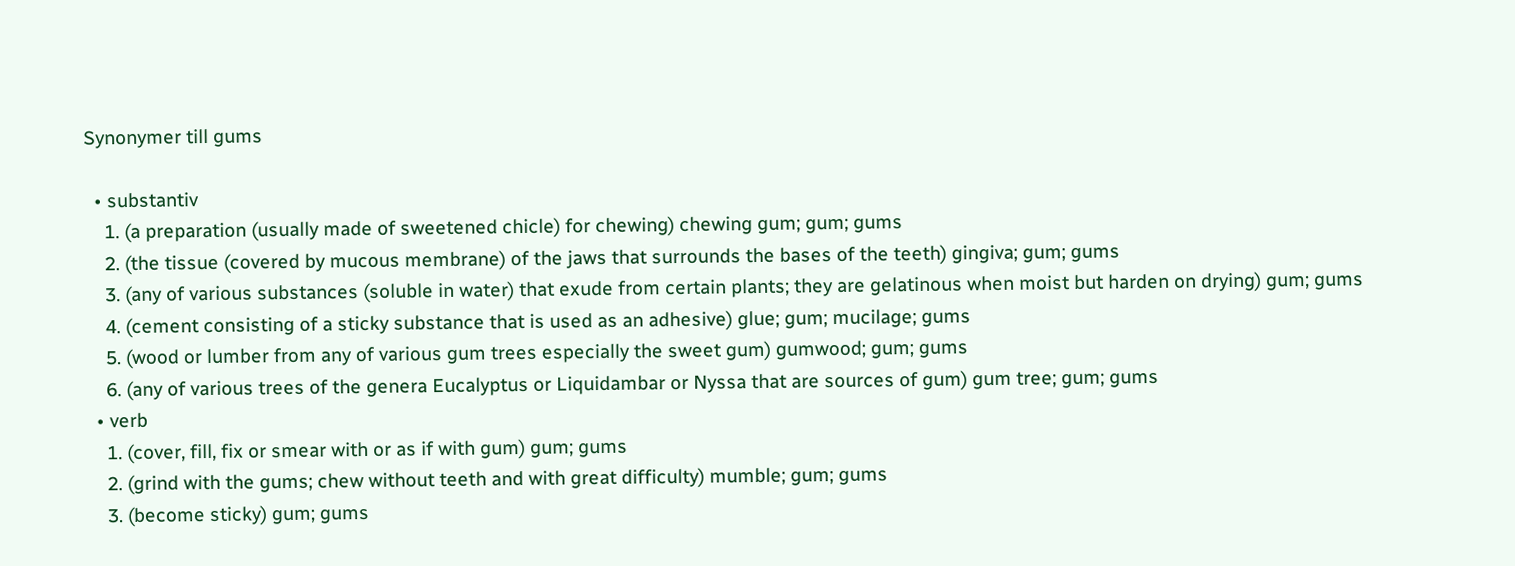Synonymer till gums

  • substantiv
    1. (a preparation (usually made of sweetened chicle) for chewing) chewing gum; gum; gums
    2. (the tissue (covered by mucous membrane) of the jaws that surrounds the bases of the teeth) gingiva; gum; gums
    3. (any of various substances (soluble in water) that exude from certain plants; they are gelatinous when moist but harden on drying) gum; gums
    4. (cement consisting of a sticky substance that is used as an adhesive) glue; gum; mucilage; gums
    5. (wood or lumber from any of various gum trees especially the sweet gum) gumwood; gum; gums
    6. (any of various trees of the genera Eucalyptus or Liquidambar or Nyssa that are sources of gum) gum tree; gum; gums
  • verb
    1. (cover, fill, fix or smear with or as if with gum) gum; gums
    2. (grind with the gums; chew without teeth and with great difficulty) mumble; gum; gums
    3. (become sticky) gum; gums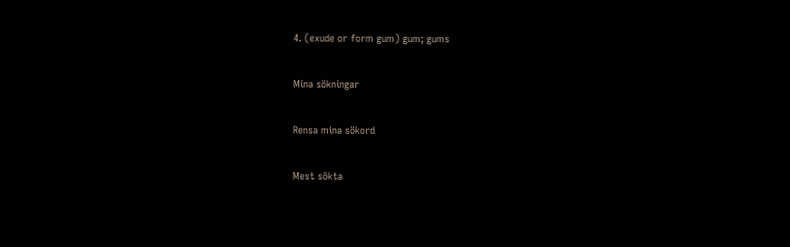4. (exude or form gum) gum; gums

Mina sökningar

Rensa mina sökord

Mest sökta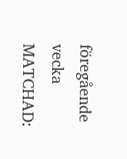föregående vecka
MATCHAD: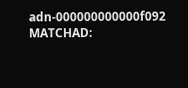adn-000000000000f092
MATCHAD: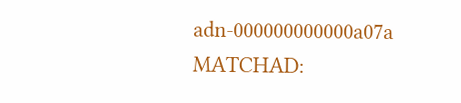adn-000000000000a07a
MATCHAD: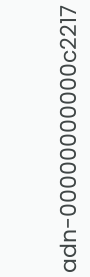adn-00000000000c2217